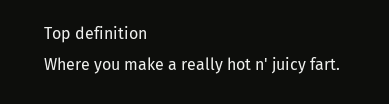Top definition
Where you make a really hot n' juicy fart.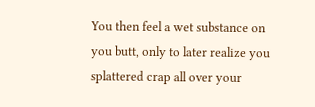You then feel a wet substance on you butt, only to later realize you splattered crap all over your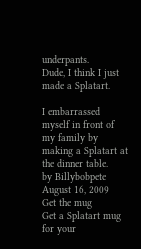underpants.
Dude, I think I just made a Splatart.

I embarrassed myself in front of my family by making a Splatart at the dinner table.
by Billybobpete August 16, 2009
Get the mug
Get a Splatart mug for your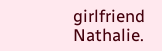girlfriend Nathalie.